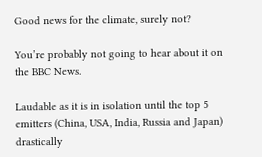Good news for the climate, surely not?

You’re probably not going to hear about it on the BBC News.

Laudable as it is in isolation until the top 5 emitters (China, USA, India, Russia and Japan) drastically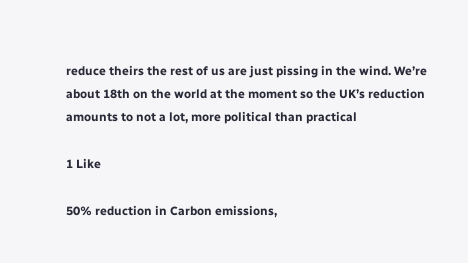reduce theirs the rest of us are just pissing in the wind. We’re about 18th on the world at the moment so the UK’s reduction amounts to not a lot, more political than practical

1 Like

50% reduction in Carbon emissions,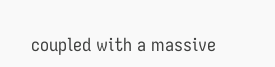coupled with a massive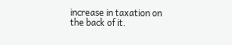increase in taxation on the back of it.